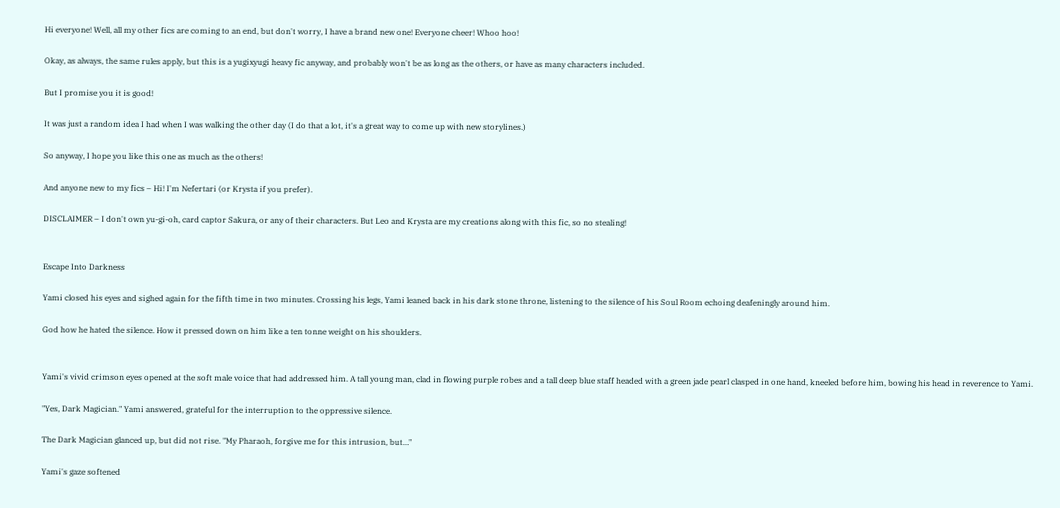Hi everyone! Well, all my other fics are coming to an end, but don't worry, I have a brand new one! Everyone cheer! Whoo hoo!

Okay, as always, the same rules apply, but this is a yugixyugi heavy fic anyway, and probably won't be as long as the others, or have as many characters included.

But I promise you it is good!

It was just a random idea I had when I was walking the other day (I do that a lot, it's a great way to come up with new storylines.)

So anyway, I hope you like this one as much as the others!

And anyone new to my fics – Hi! I'm Nefertari (or Krysta if you prefer).

DISCLAIMER – I don't own yu-gi-oh, card captor Sakura, or any of their characters. But Leo and Krysta are my creations along with this fic, so no stealing!


Escape Into Darkness

Yami closed his eyes and sighed again for the fifth time in two minutes. Crossing his legs, Yami leaned back in his dark stone throne, listening to the silence of his Soul Room echoing deafeningly around him.

God how he hated the silence. How it pressed down on him like a ten tonne weight on his shoulders.


Yami's vivid crimson eyes opened at the soft male voice that had addressed him. A tall young man, clad in flowing purple robes and a tall deep blue staff headed with a green jade pearl clasped in one hand, kneeled before him, bowing his head in reverence to Yami.

"Yes, Dark Magician." Yami answered, grateful for the interruption to the oppressive silence.

The Dark Magician glanced up, but did not rise. "My Pharaoh, forgive me for this intrusion, but…"

Yami's gaze softened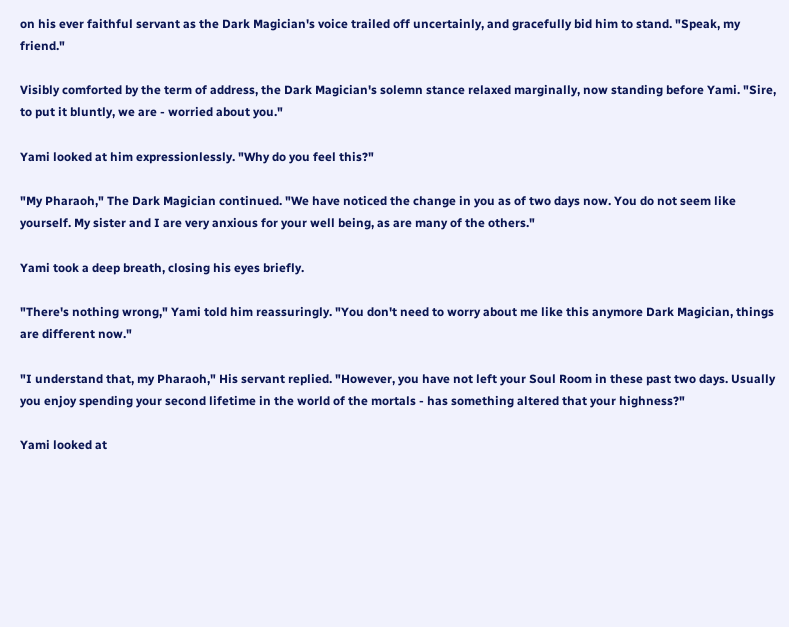on his ever faithful servant as the Dark Magician's voice trailed off uncertainly, and gracefully bid him to stand. "Speak, my friend."

Visibly comforted by the term of address, the Dark Magician's solemn stance relaxed marginally, now standing before Yami. "Sire, to put it bluntly, we are - worried about you."

Yami looked at him expressionlessly. "Why do you feel this?"

"My Pharaoh," The Dark Magician continued. "We have noticed the change in you as of two days now. You do not seem like yourself. My sister and I are very anxious for your well being, as are many of the others."

Yami took a deep breath, closing his eyes briefly.

"There's nothing wrong," Yami told him reassuringly. "You don't need to worry about me like this anymore Dark Magician, things are different now."

"I understand that, my Pharaoh," His servant replied. "However, you have not left your Soul Room in these past two days. Usually you enjoy spending your second lifetime in the world of the mortals - has something altered that your highness?"

Yami looked at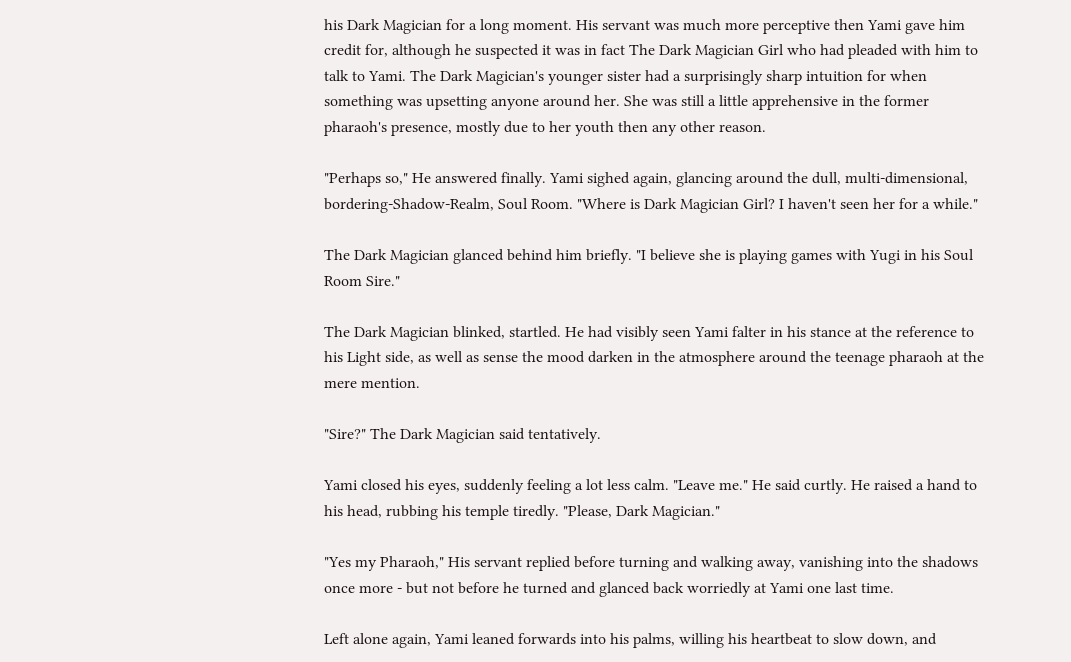his Dark Magician for a long moment. His servant was much more perceptive then Yami gave him credit for, although he suspected it was in fact The Dark Magician Girl who had pleaded with him to talk to Yami. The Dark Magician's younger sister had a surprisingly sharp intuition for when something was upsetting anyone around her. She was still a little apprehensive in the former pharaoh's presence, mostly due to her youth then any other reason.

"Perhaps so," He answered finally. Yami sighed again, glancing around the dull, multi-dimensional, bordering-Shadow-Realm, Soul Room. "Where is Dark Magician Girl? I haven't seen her for a while."

The Dark Magician glanced behind him briefly. "I believe she is playing games with Yugi in his Soul Room Sire."

The Dark Magician blinked, startled. He had visibly seen Yami falter in his stance at the reference to his Light side, as well as sense the mood darken in the atmosphere around the teenage pharaoh at the mere mention.

"Sire?" The Dark Magician said tentatively.

Yami closed his eyes, suddenly feeling a lot less calm. "Leave me." He said curtly. He raised a hand to his head, rubbing his temple tiredly. "Please, Dark Magician."

"Yes my Pharaoh," His servant replied before turning and walking away, vanishing into the shadows once more - but not before he turned and glanced back worriedly at Yami one last time.

Left alone again, Yami leaned forwards into his palms, willing his heartbeat to slow down, and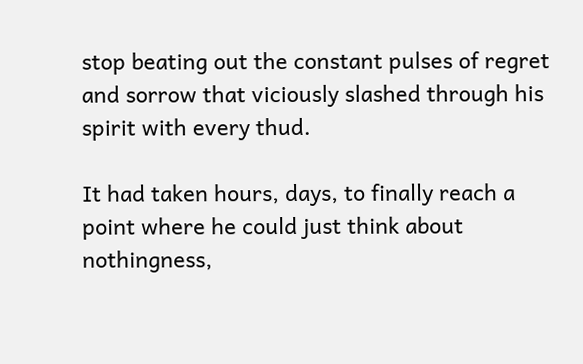stop beating out the constant pulses of regret and sorrow that viciously slashed through his spirit with every thud.

It had taken hours, days, to finally reach a point where he could just think about nothingness,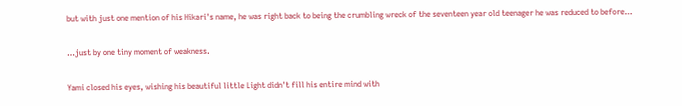but with just one mention of his Hikari's name, he was right back to being the crumbling wreck of the seventeen year old teenager he was reduced to before…

…just by one tiny moment of weakness.

Yami closed his eyes, wishing his beautiful little Light didn't fill his entire mind with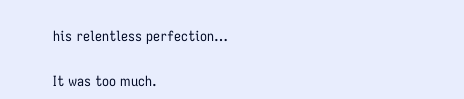his relentless perfection…

It was too much.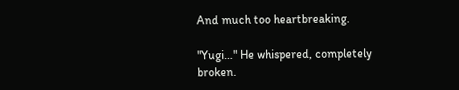And much too heartbreaking.

"Yugi…" He whispered, completely broken.